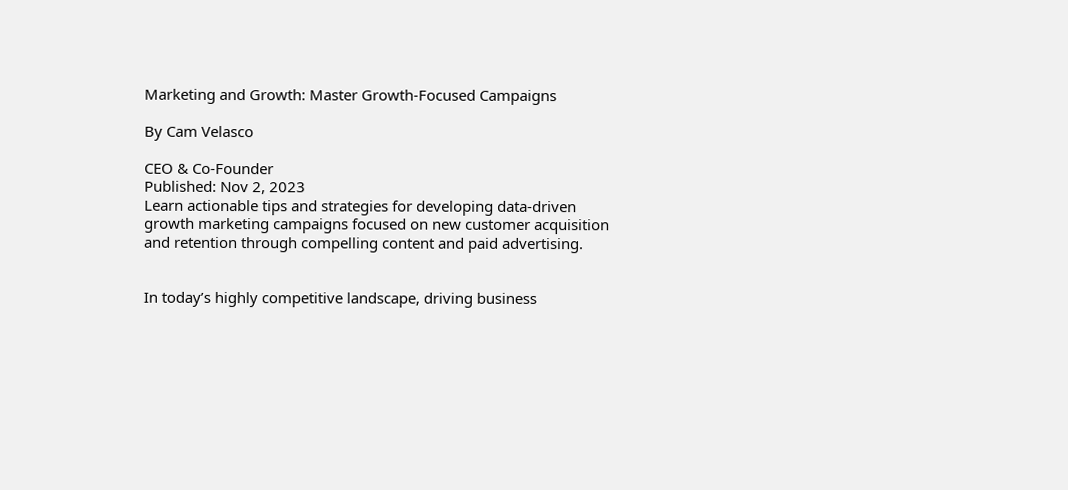Marketing and Growth: Master Growth-Focused Campaigns

By Cam Velasco

CEO & Co-Founder
Published: Nov 2, 2023
Learn actionable tips and strategies for developing data-driven growth marketing campaigns focused on new customer acquisition and retention through compelling content and paid advertising.


In today’s highly competitive landscape, driving business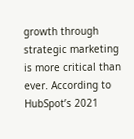growth through strategic marketing is more critical than ever. According to HubSpot’s 2021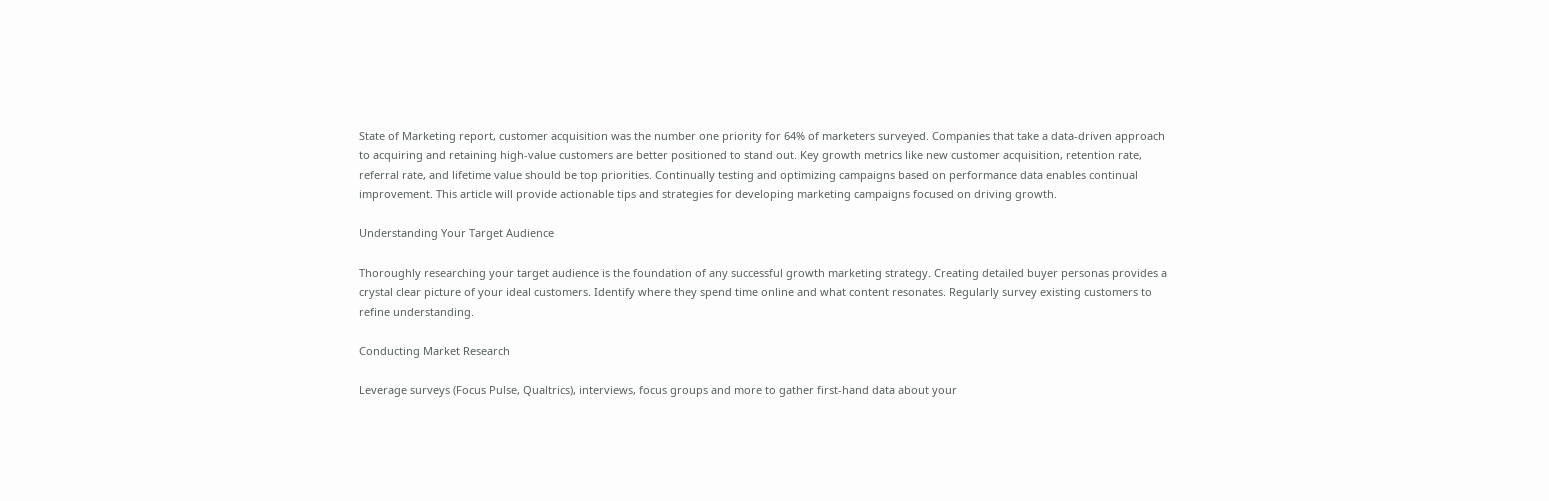State of Marketing report, customer acquisition was the number one priority for 64% of marketers surveyed. Companies that take a data-driven approach to acquiring and retaining high-value customers are better positioned to stand out. Key growth metrics like new customer acquisition, retention rate, referral rate, and lifetime value should be top priorities. Continually testing and optimizing campaigns based on performance data enables continual improvement. This article will provide actionable tips and strategies for developing marketing campaigns focused on driving growth.

Understanding Your Target Audience

Thoroughly researching your target audience is the foundation of any successful growth marketing strategy. Creating detailed buyer personas provides a crystal clear picture of your ideal customers. Identify where they spend time online and what content resonates. Regularly survey existing customers to refine understanding.

Conducting Market Research

Leverage surveys (Focus Pulse, Qualtrics), interviews, focus groups and more to gather first-hand data about your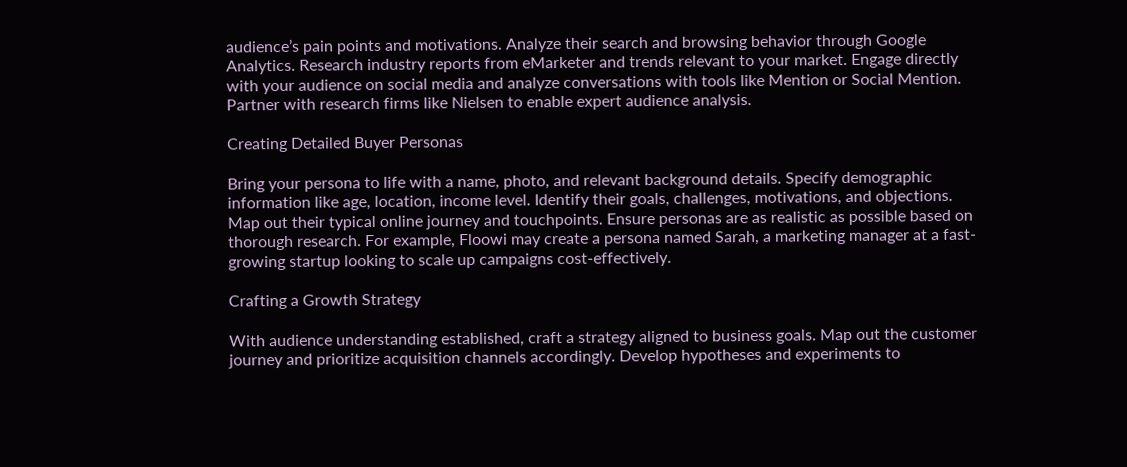audience’s pain points and motivations. Analyze their search and browsing behavior through Google Analytics. Research industry reports from eMarketer and trends relevant to your market. Engage directly with your audience on social media and analyze conversations with tools like Mention or Social Mention. Partner with research firms like Nielsen to enable expert audience analysis.

Creating Detailed Buyer Personas

Bring your persona to life with a name, photo, and relevant background details. Specify demographic information like age, location, income level. Identify their goals, challenges, motivations, and objections. Map out their typical online journey and touchpoints. Ensure personas are as realistic as possible based on thorough research. For example, Floowi may create a persona named Sarah, a marketing manager at a fast-growing startup looking to scale up campaigns cost-effectively.

Crafting a Growth Strategy

With audience understanding established, craft a strategy aligned to business goals. Map out the customer journey and prioritize acquisition channels accordingly. Develop hypotheses and experiments to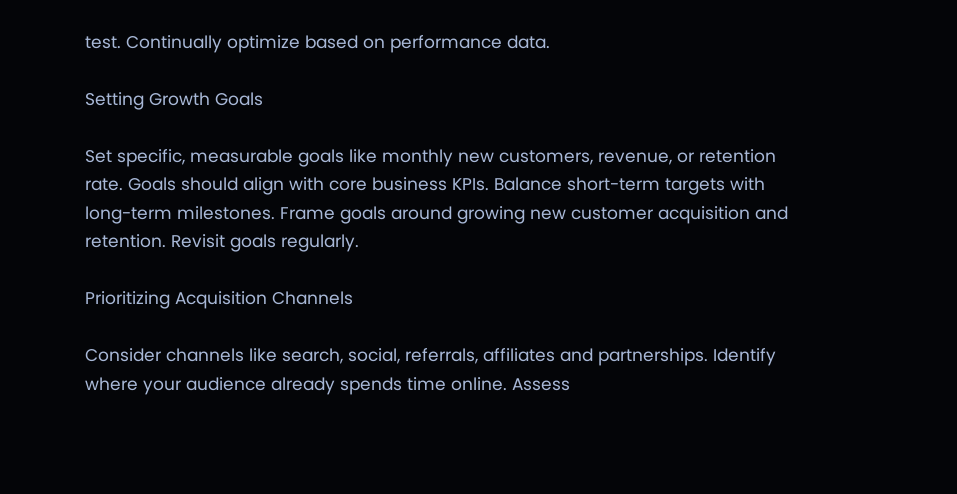test. Continually optimize based on performance data.

Setting Growth Goals

Set specific, measurable goals like monthly new customers, revenue, or retention rate. Goals should align with core business KPIs. Balance short-term targets with long-term milestones. Frame goals around growing new customer acquisition and retention. Revisit goals regularly.

Prioritizing Acquisition Channels

Consider channels like search, social, referrals, affiliates and partnerships. Identify where your audience already spends time online. Assess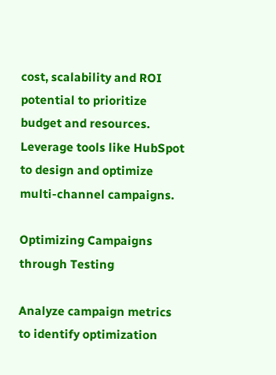cost, scalability and ROI potential to prioritize budget and resources. Leverage tools like HubSpot to design and optimize multi-channel campaigns.

Optimizing Campaigns through Testing

Analyze campaign metrics to identify optimization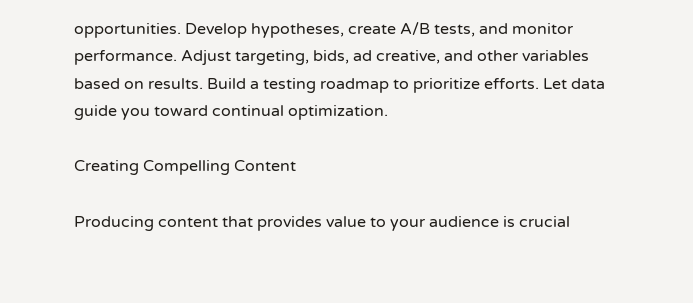opportunities. Develop hypotheses, create A/B tests, and monitor performance. Adjust targeting, bids, ad creative, and other variables based on results. Build a testing roadmap to prioritize efforts. Let data guide you toward continual optimization.

Creating Compelling Content

Producing content that provides value to your audience is crucial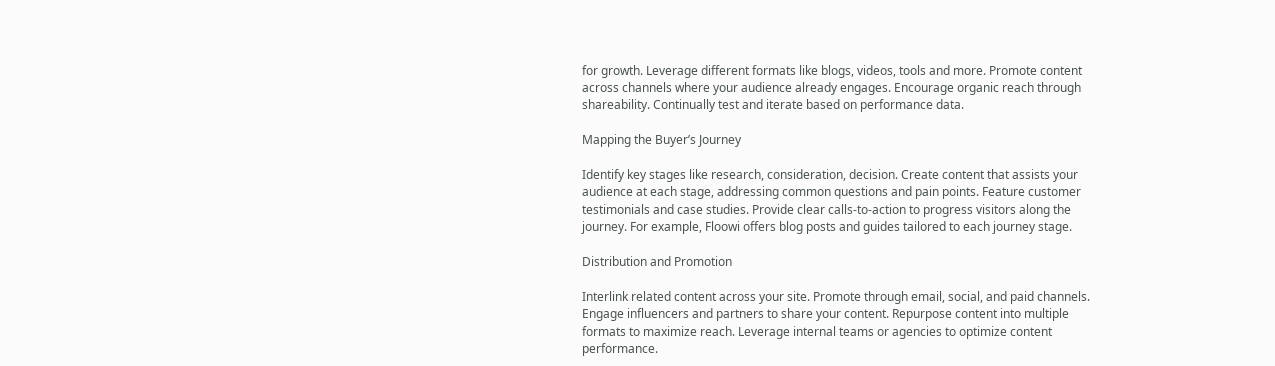for growth. Leverage different formats like blogs, videos, tools and more. Promote content across channels where your audience already engages. Encourage organic reach through shareability. Continually test and iterate based on performance data.

Mapping the Buyer’s Journey

Identify key stages like research, consideration, decision. Create content that assists your audience at each stage, addressing common questions and pain points. Feature customer testimonials and case studies. Provide clear calls-to-action to progress visitors along the journey. For example, Floowi offers blog posts and guides tailored to each journey stage.

Distribution and Promotion

Interlink related content across your site. Promote through email, social, and paid channels. Engage influencers and partners to share your content. Repurpose content into multiple formats to maximize reach. Leverage internal teams or agencies to optimize content performance.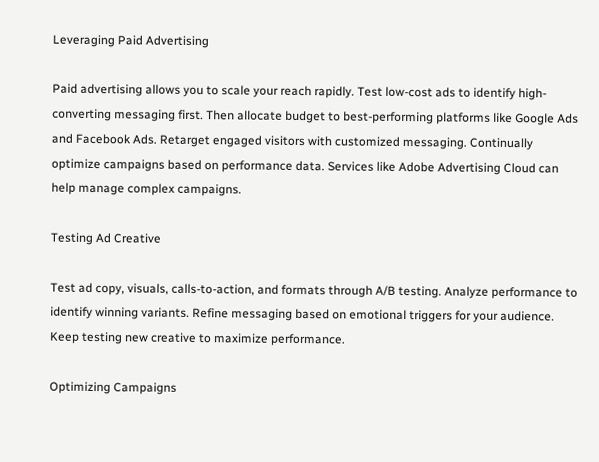Leveraging Paid Advertising

Paid advertising allows you to scale your reach rapidly. Test low-cost ads to identify high-converting messaging first. Then allocate budget to best-performing platforms like Google Ads and Facebook Ads. Retarget engaged visitors with customized messaging. Continually optimize campaigns based on performance data. Services like Adobe Advertising Cloud can help manage complex campaigns.

Testing Ad Creative

Test ad copy, visuals, calls-to-action, and formats through A/B testing. Analyze performance to identify winning variants. Refine messaging based on emotional triggers for your audience. Keep testing new creative to maximize performance.

Optimizing Campaigns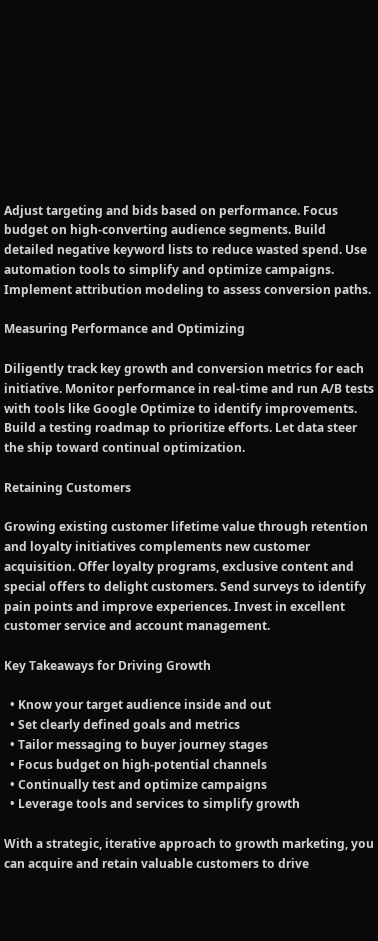Adjust targeting and bids based on performance. Focus budget on high-converting audience segments. Build detailed negative keyword lists to reduce wasted spend. Use automation tools to simplify and optimize campaigns. Implement attribution modeling to assess conversion paths.

Measuring Performance and Optimizing

Diligently track key growth and conversion metrics for each initiative. Monitor performance in real-time and run A/B tests with tools like Google Optimize to identify improvements. Build a testing roadmap to prioritize efforts. Let data steer the ship toward continual optimization.

Retaining Customers

Growing existing customer lifetime value through retention and loyalty initiatives complements new customer acquisition. Offer loyalty programs, exclusive content and special offers to delight customers. Send surveys to identify pain points and improve experiences. Invest in excellent customer service and account management.

Key Takeaways for Driving Growth

  • Know your target audience inside and out
  • Set clearly defined goals and metrics
  • Tailor messaging to buyer journey stages
  • Focus budget on high-potential channels
  • Continually test and optimize campaigns
  • Leverage tools and services to simplify growth

With a strategic, iterative approach to growth marketing, you can acquire and retain valuable customers to drive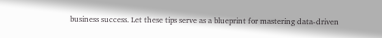business success. Let these tips serve as a blueprint for mastering data-driven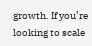growth. If you’re looking to scale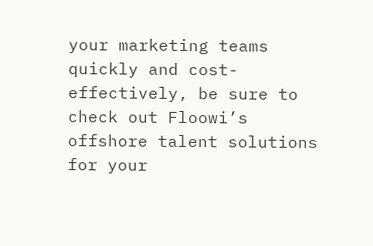your marketing teams quickly and cost-effectively, be sure to check out Floowi’s offshore talent solutions for your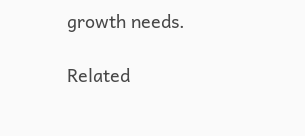growth needs.

Related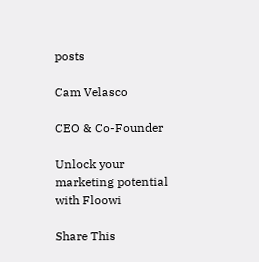posts

Cam Velasco

CEO & Co-Founder

Unlock your marketing potential with Floowi

Share This